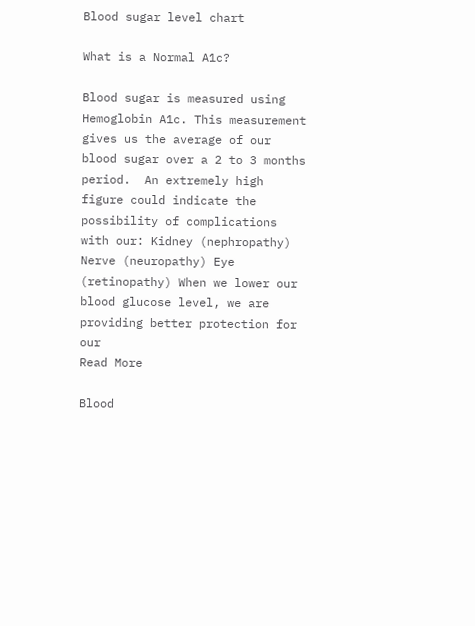Blood sugar level chart

What is a Normal A1c?

Blood sugar is measured using Hemoglobin A1c. This measurement gives us the average of our blood sugar over a 2 to 3 months period.  An extremely high figure could indicate the possibility of complications with our: Kidney (nephropathy) Nerve (neuropathy) Eye (retinopathy) When we lower our blood glucose level, we are providing better protection for our
Read More

Blood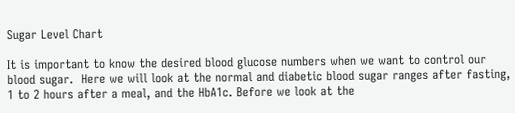Sugar Level Chart

It is important to know the desired blood glucose numbers when we want to control our blood sugar.  Here we will look at the normal and diabetic blood sugar ranges after fasting, 1 to 2 hours after a meal, and the HbA1c. Before we look at the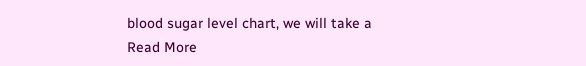blood sugar level chart, we will take a
Read More